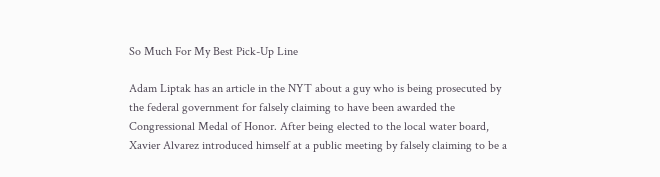So Much For My Best Pick-Up Line

Adam Liptak has an article in the NYT about a guy who is being prosecuted by the federal government for falsely claiming to have been awarded the Congressional Medal of Honor. After being elected to the local water board, Xavier Alvarez introduced himself at a public meeting by falsely claiming to be a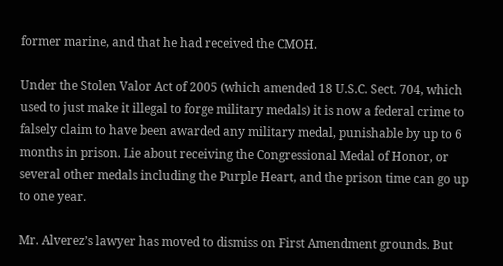former marine, and that he had received the CMOH.

Under the Stolen Valor Act of 2005 (which amended 18 U.S.C. Sect. 704, which used to just make it illegal to forge military medals) it is now a federal crime to falsely claim to have been awarded any military medal, punishable by up to 6 months in prison. Lie about receiving the Congressional Medal of Honor, or several other medals including the Purple Heart, and the prison time can go up to one year.

Mr. Alverez’s lawyer has moved to dismiss on First Amendment grounds. But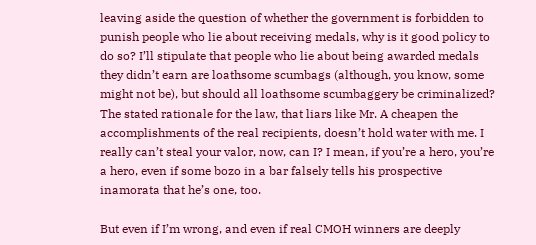leaving aside the question of whether the government is forbidden to punish people who lie about receiving medals, why is it good policy to do so? I’ll stipulate that people who lie about being awarded medals they didn’t earn are loathsome scumbags (although, you know, some might not be), but should all loathsome scumbaggery be criminalized? The stated rationale for the law, that liars like Mr. A cheapen the accomplishments of the real recipients, doesn’t hold water with me. I really can’t steal your valor, now, can I? I mean, if you’re a hero, you’re a hero, even if some bozo in a bar falsely tells his prospective inamorata that he’s one, too.

But even if I’m wrong, and even if real CMOH winners are deeply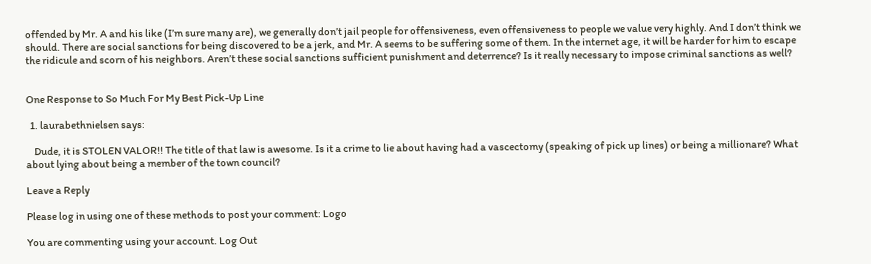offended by Mr. A and his like (I’m sure many are), we generally don’t jail people for offensiveness, even offensiveness to people we value very highly. And I don’t think we should. There are social sanctions for being discovered to be a jerk, and Mr. A seems to be suffering some of them. In the internet age, it will be harder for him to escape the ridicule and scorn of his neighbors. Aren’t these social sanctions sufficient punishment and deterrence? Is it really necessary to impose criminal sanctions as well?


One Response to So Much For My Best Pick-Up Line

  1. laurabethnielsen says:

    Dude, it is STOLEN VALOR!! The title of that law is awesome. Is it a crime to lie about having had a vascectomy (speaking of pick up lines) or being a millionare? What about lying about being a member of the town council?

Leave a Reply

Please log in using one of these methods to post your comment: Logo

You are commenting using your account. Log Out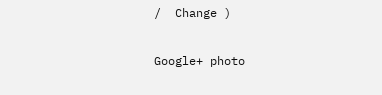/  Change )

Google+ photo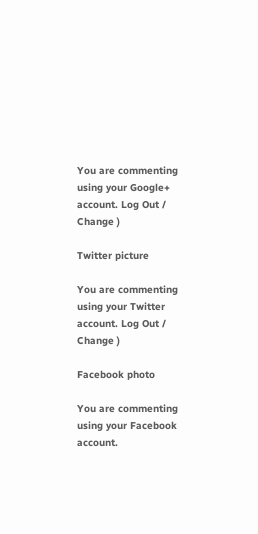You are commenting using your Google+ account. Log Out /  Change )

Twitter picture

You are commenting using your Twitter account. Log Out /  Change )

Facebook photo

You are commenting using your Facebook account.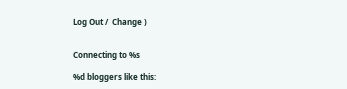Log Out /  Change )


Connecting to %s

%d bloggers like this: